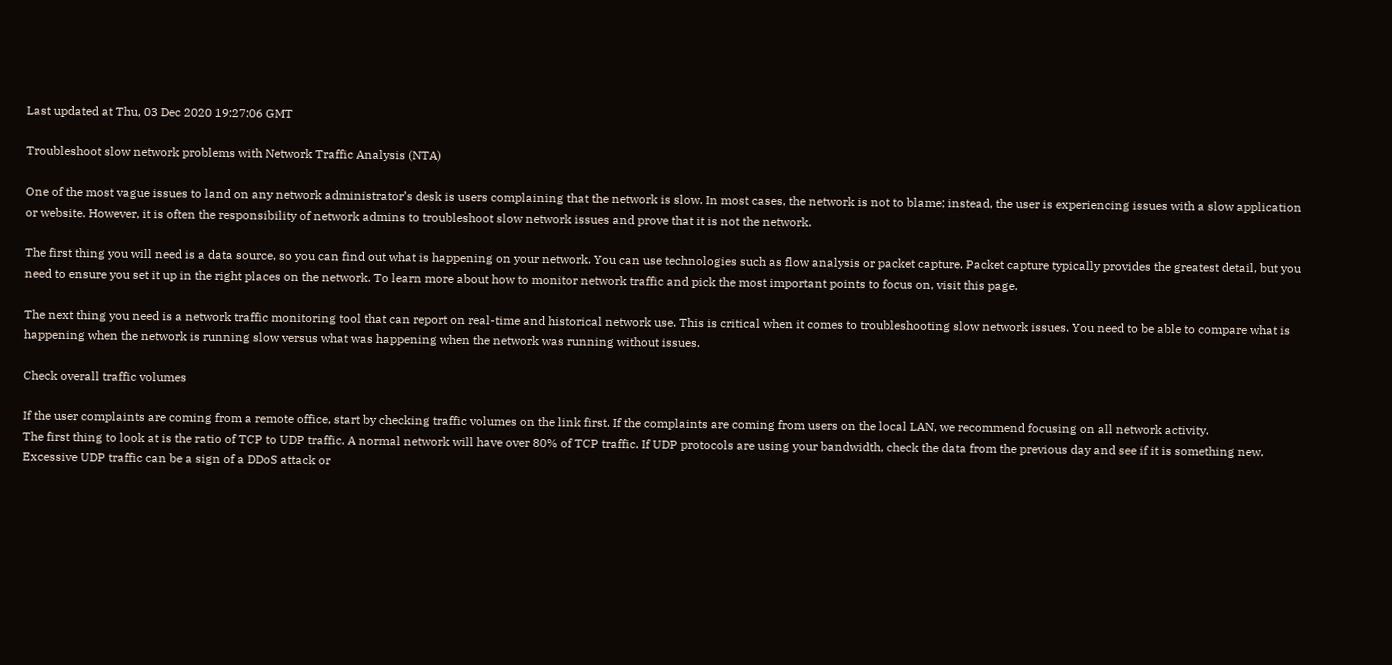Last updated at Thu, 03 Dec 2020 19:27:06 GMT

Troubleshoot slow network problems with Network Traffic Analysis (NTA)

One of the most vague issues to land on any network administrator’s desk is users complaining that the network is slow. In most cases, the network is not to blame; instead, the user is experiencing issues with a slow application or website. However, it is often the responsibility of network admins to troubleshoot slow network issues and prove that it is not the network.

The first thing you will need is a data source, so you can find out what is happening on your network. You can use technologies such as flow analysis or packet capture. Packet capture typically provides the greatest detail, but you need to ensure you set it up in the right places on the network. To learn more about how to monitor network traffic and pick the most important points to focus on, visit this page.

The next thing you need is a network traffic monitoring tool that can report on real-time and historical network use. This is critical when it comes to troubleshooting slow network issues. You need to be able to compare what is happening when the network is running slow versus what was happening when the network was running without issues.

Check overall traffic volumes

If the user complaints are coming from a remote office, start by checking traffic volumes on the link first. If the complaints are coming from users on the local LAN, we recommend focusing on all network activity.
The first thing to look at is the ratio of TCP to UDP traffic. A normal network will have over 80% of TCP traffic. If UDP protocols are using your bandwidth, check the data from the previous day and see if it is something new. Excessive UDP traffic can be a sign of a DDoS attack or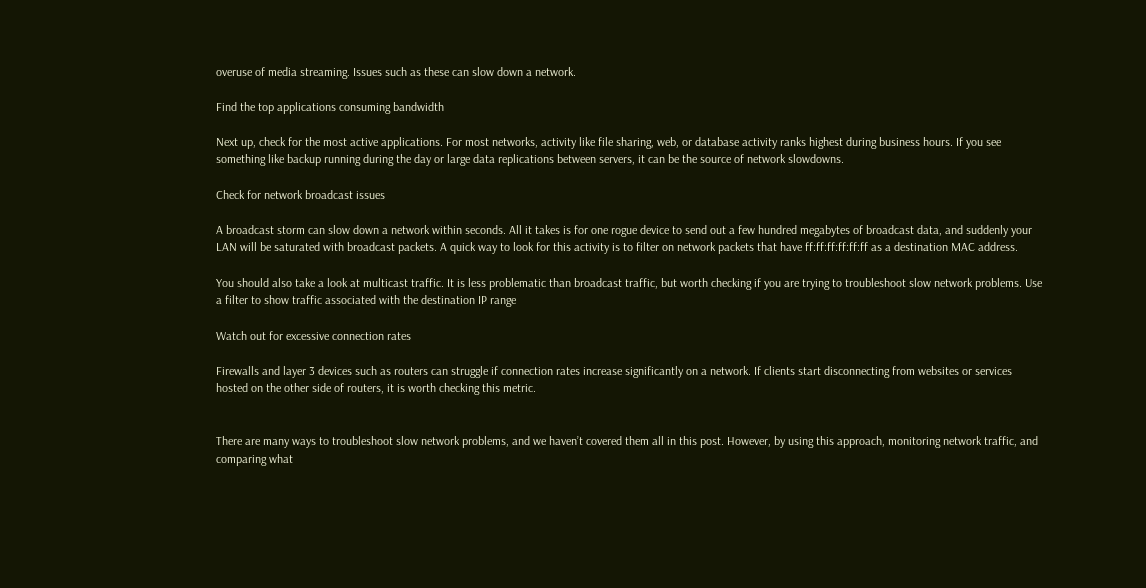overuse of media streaming. Issues such as these can slow down a network.

Find the top applications consuming bandwidth

Next up, check for the most active applications. For most networks, activity like file sharing, web, or database activity ranks highest during business hours. If you see something like backup running during the day or large data replications between servers, it can be the source of network slowdowns.

Check for network broadcast issues

A broadcast storm can slow down a network within seconds. All it takes is for one rogue device to send out a few hundred megabytes of broadcast data, and suddenly your LAN will be saturated with broadcast packets. A quick way to look for this activity is to filter on network packets that have ff:ff:ff:ff:ff:ff as a destination MAC address.

You should also take a look at multicast traffic. It is less problematic than broadcast traffic, but worth checking if you are trying to troubleshoot slow network problems. Use a filter to show traffic associated with the destination IP range

Watch out for excessive connection rates

Firewalls and layer 3 devices such as routers can struggle if connection rates increase significantly on a network. If clients start disconnecting from websites or services hosted on the other side of routers, it is worth checking this metric.


There are many ways to troubleshoot slow network problems, and we haven’t covered them all in this post. However, by using this approach, monitoring network traffic, and comparing what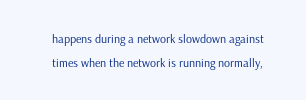happens during a network slowdown against times when the network is running normally,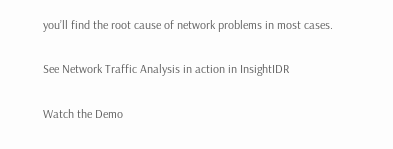you’ll find the root cause of network problems in most cases.

See Network Traffic Analysis in action in InsightIDR

Watch the Demo